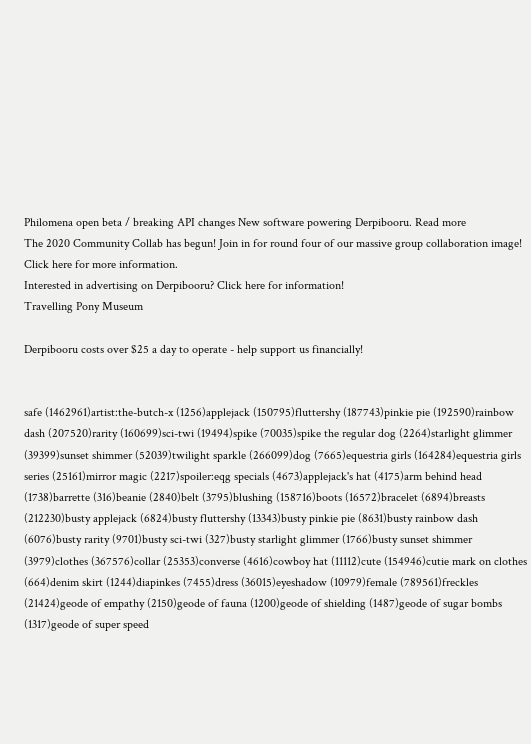Philomena open beta / breaking API changes New software powering Derpibooru. Read more
The 2020 Community Collab has begun! Join in for round four of our massive group collaboration image! Click here for more information.
Interested in advertising on Derpibooru? Click here for information!
Travelling Pony Museum

Derpibooru costs over $25 a day to operate - help support us financially!


safe (1462961)artist:the-butch-x (1256)applejack (150795)fluttershy (187743)pinkie pie (192590)rainbow dash (207520)rarity (160699)sci-twi (19494)spike (70035)spike the regular dog (2264)starlight glimmer (39399)sunset shimmer (52039)twilight sparkle (266099)dog (7665)equestria girls (164284)equestria girls series (25161)mirror magic (2217)spoiler:eqg specials (4673)applejack's hat (4175)arm behind head (1738)barrette (316)beanie (2840)belt (3795)blushing (158716)boots (16572)bracelet (6894)breasts (212230)busty applejack (6824)busty fluttershy (13343)busty pinkie pie (8631)busty rainbow dash (6076)busty rarity (9701)busty sci-twi (327)busty starlight glimmer (1766)busty sunset shimmer (3979)clothes (367576)collar (25353)converse (4616)cowboy hat (11112)cute (154946)cutie mark on clothes (664)denim skirt (1244)diapinkes (7455)dress (36015)eyeshadow (10979)female (789561)freckles (21424)geode of empathy (2150)geode of fauna (1200)geode of shielding (1487)geode of sugar bombs (1317)geode of super speed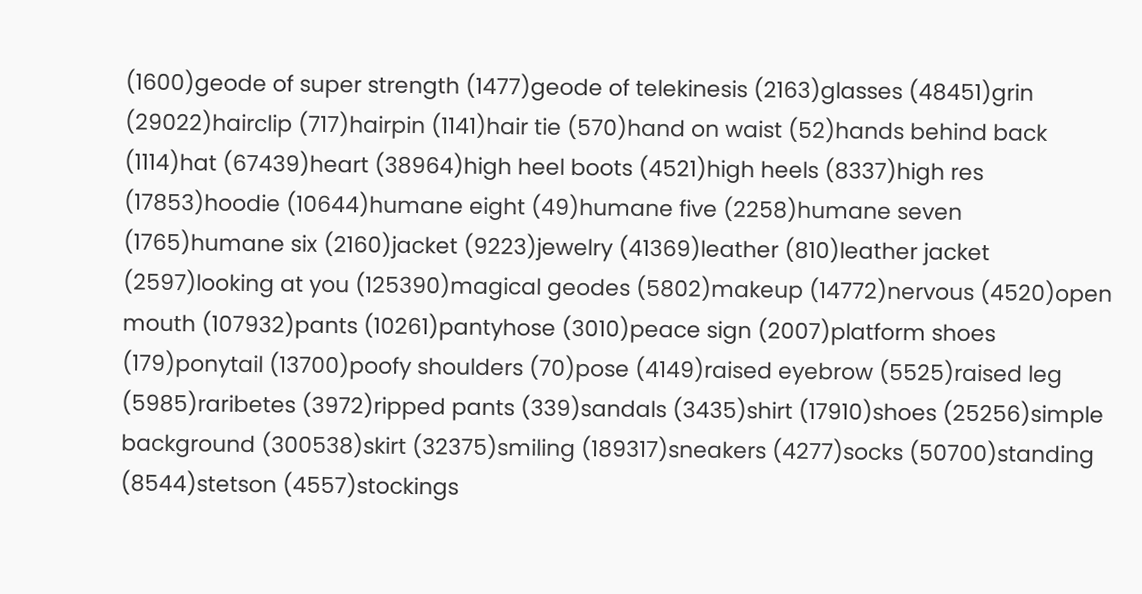(1600)geode of super strength (1477)geode of telekinesis (2163)glasses (48451)grin (29022)hairclip (717)hairpin (1141)hair tie (570)hand on waist (52)hands behind back (1114)hat (67439)heart (38964)high heel boots (4521)high heels (8337)high res (17853)hoodie (10644)humane eight (49)humane five (2258)humane seven (1765)humane six (2160)jacket (9223)jewelry (41369)leather (810)leather jacket (2597)looking at you (125390)magical geodes (5802)makeup (14772)nervous (4520)open mouth (107932)pants (10261)pantyhose (3010)peace sign (2007)platform shoes (179)ponytail (13700)poofy shoulders (70)pose (4149)raised eyebrow (5525)raised leg (5985)raribetes (3972)ripped pants (339)sandals (3435)shirt (17910)shoes (25256)simple background (300538)skirt (32375)smiling (189317)sneakers (4277)socks (50700)standing (8544)stetson (4557)stockings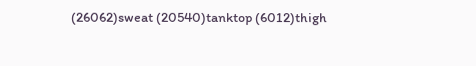(26062)sweat (20540)tanktop (6012)thigh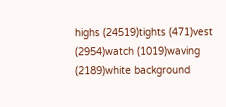highs (24519)tights (471)vest (2954)watch (1019)waving (2189)white background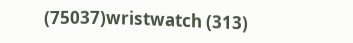(75037)wristwatch (313)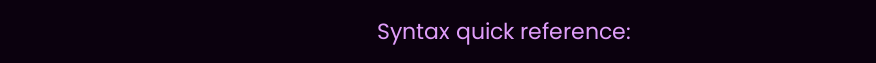Syntax quick reference: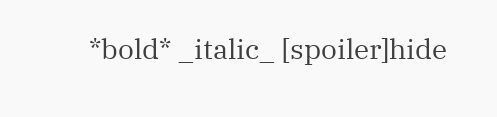*bold* _italic_ [spoiler]hide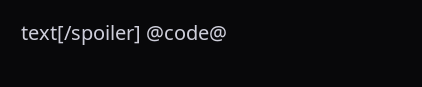text[/spoiler] @code@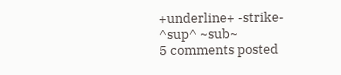+underline+ -strike- ^sup^ ~sub~
5 comments posted